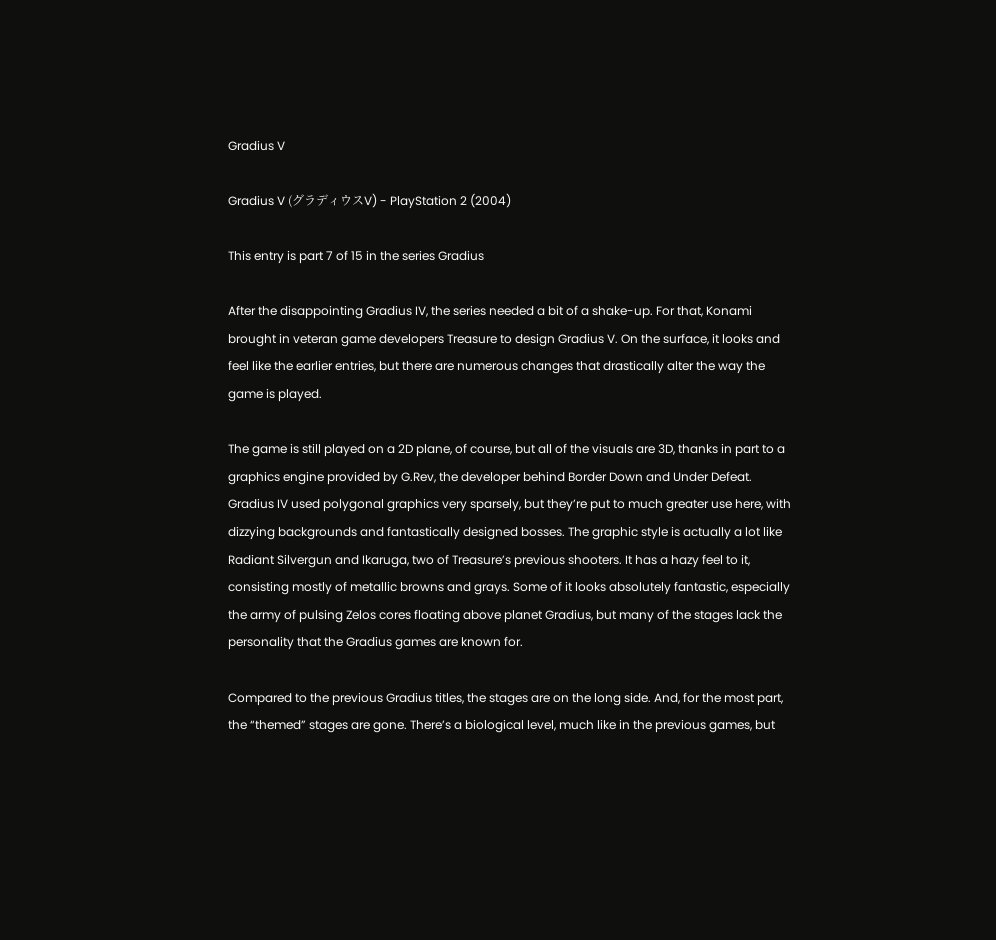Gradius V

Gradius V (グラディウスV) - PlayStation 2 (2004)

This entry is part 7 of 15 in the series Gradius

After the disappointing Gradius IV, the series needed a bit of a shake-up. For that, Konami brought in veteran game developers Treasure to design Gradius V. On the surface, it looks and feel like the earlier entries, but there are numerous changes that drastically alter the way the game is played.

The game is still played on a 2D plane, of course, but all of the visuals are 3D, thanks in part to a graphics engine provided by G.Rev, the developer behind Border Down and Under Defeat. Gradius IV used polygonal graphics very sparsely, but they’re put to much greater use here, with dizzying backgrounds and fantastically designed bosses. The graphic style is actually a lot like Radiant Silvergun and Ikaruga, two of Treasure’s previous shooters. It has a hazy feel to it, consisting mostly of metallic browns and grays. Some of it looks absolutely fantastic, especially the army of pulsing Zelos cores floating above planet Gradius, but many of the stages lack the personality that the Gradius games are known for.

Compared to the previous Gradius titles, the stages are on the long side. And, for the most part, the “themed” stages are gone. There’s a biological level, much like in the previous games, but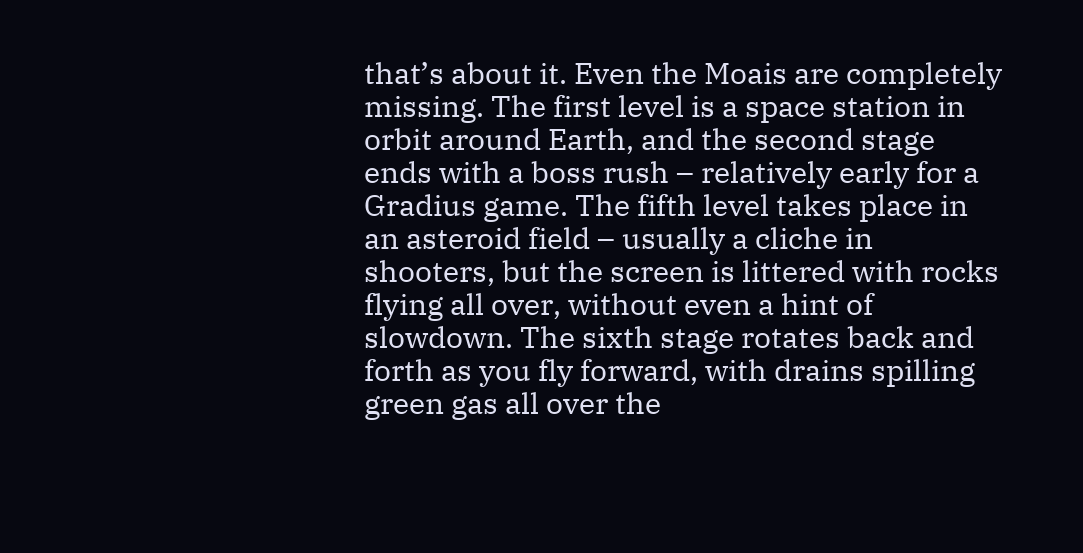that’s about it. Even the Moais are completely missing. The first level is a space station in orbit around Earth, and the second stage ends with a boss rush – relatively early for a Gradius game. The fifth level takes place in an asteroid field – usually a cliche in shooters, but the screen is littered with rocks flying all over, without even a hint of slowdown. The sixth stage rotates back and forth as you fly forward, with drains spilling green gas all over the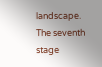landscape. The seventh stage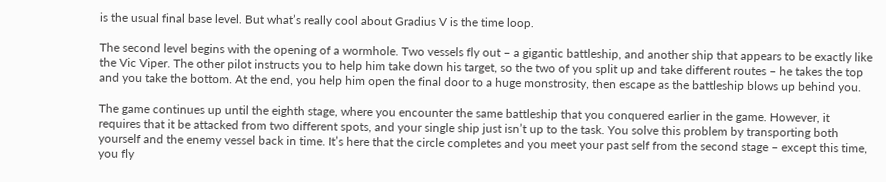is the usual final base level. But what’s really cool about Gradius V is the time loop.

The second level begins with the opening of a wormhole. Two vessels fly out – a gigantic battleship, and another ship that appears to be exactly like the Vic Viper. The other pilot instructs you to help him take down his target, so the two of you split up and take different routes – he takes the top and you take the bottom. At the end, you help him open the final door to a huge monstrosity, then escape as the battleship blows up behind you.

The game continues up until the eighth stage, where you encounter the same battleship that you conquered earlier in the game. However, it requires that it be attacked from two different spots, and your single ship just isn’t up to the task. You solve this problem by transporting both yourself and the enemy vessel back in time. It’s here that the circle completes and you meet your past self from the second stage – except this time, you fly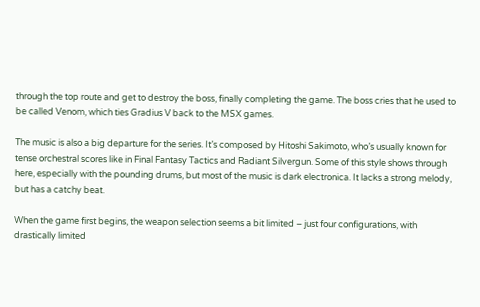through the top route and get to destroy the boss, finally completing the game. The boss cries that he used to be called Venom, which ties Gradius V back to the MSX games.

The music is also a big departure for the series. It’s composed by Hitoshi Sakimoto, who’s usually known for tense orchestral scores like in Final Fantasy Tactics and Radiant Silvergun. Some of this style shows through here, especially with the pounding drums, but most of the music is dark electronica. It lacks a strong melody, but has a catchy beat.

When the game first begins, the weapon selection seems a bit limited – just four configurations, with drastically limited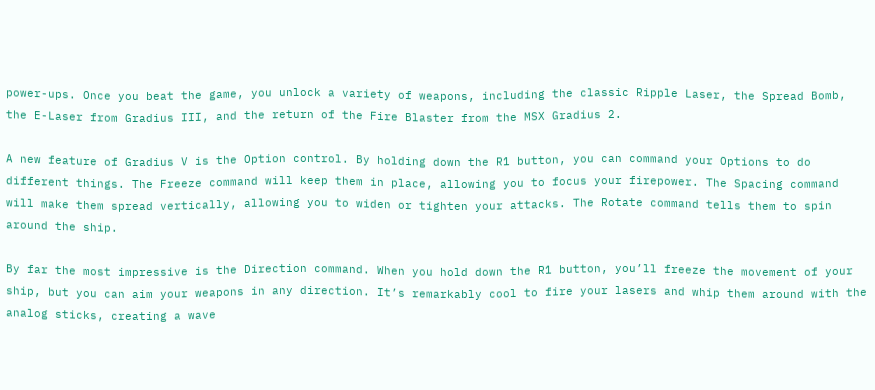power-ups. Once you beat the game, you unlock a variety of weapons, including the classic Ripple Laser, the Spread Bomb, the E-Laser from Gradius III, and the return of the Fire Blaster from the MSX Gradius 2.

A new feature of Gradius V is the Option control. By holding down the R1 button, you can command your Options to do different things. The Freeze command will keep them in place, allowing you to focus your firepower. The Spacing command will make them spread vertically, allowing you to widen or tighten your attacks. The Rotate command tells them to spin around the ship.

By far the most impressive is the Direction command. When you hold down the R1 button, you’ll freeze the movement of your ship, but you can aim your weapons in any direction. It’s remarkably cool to fire your lasers and whip them around with the analog sticks, creating a wave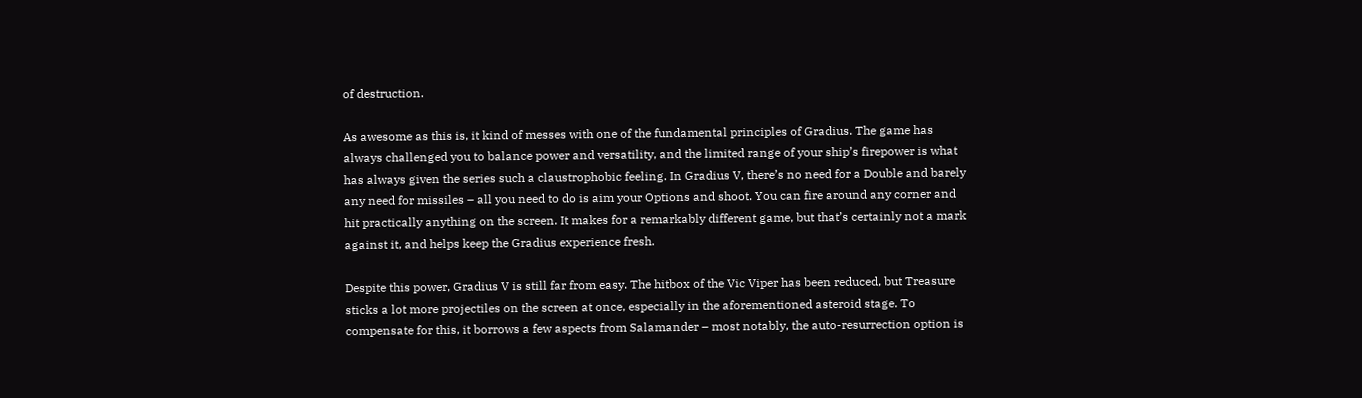of destruction.

As awesome as this is, it kind of messes with one of the fundamental principles of Gradius. The game has always challenged you to balance power and versatility, and the limited range of your ship’s firepower is what has always given the series such a claustrophobic feeling. In Gradius V, there’s no need for a Double and barely any need for missiles – all you need to do is aim your Options and shoot. You can fire around any corner and hit practically anything on the screen. It makes for a remarkably different game, but that’s certainly not a mark against it, and helps keep the Gradius experience fresh.

Despite this power, Gradius V is still far from easy. The hitbox of the Vic Viper has been reduced, but Treasure sticks a lot more projectiles on the screen at once, especially in the aforementioned asteroid stage. To compensate for this, it borrows a few aspects from Salamander – most notably, the auto-resurrection option is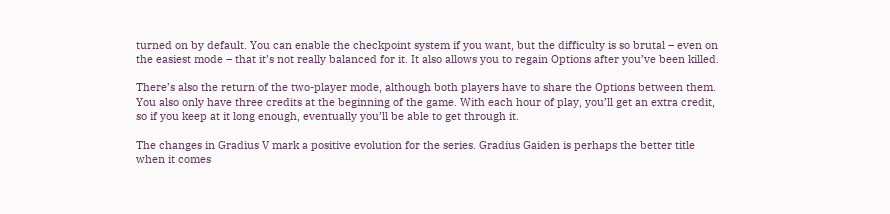turned on by default. You can enable the checkpoint system if you want, but the difficulty is so brutal – even on the easiest mode – that it’s not really balanced for it. It also allows you to regain Options after you’ve been killed.

There’s also the return of the two-player mode, although both players have to share the Options between them. You also only have three credits at the beginning of the game. With each hour of play, you’ll get an extra credit, so if you keep at it long enough, eventually you’ll be able to get through it.

The changes in Gradius V mark a positive evolution for the series. Gradius Gaiden is perhaps the better title when it comes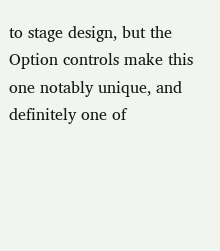to stage design, but the Option controls make this one notably unique, and definitely one of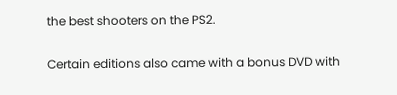the best shooters on the PS2.

Certain editions also came with a bonus DVD with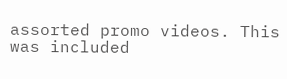assorted promo videos. This was included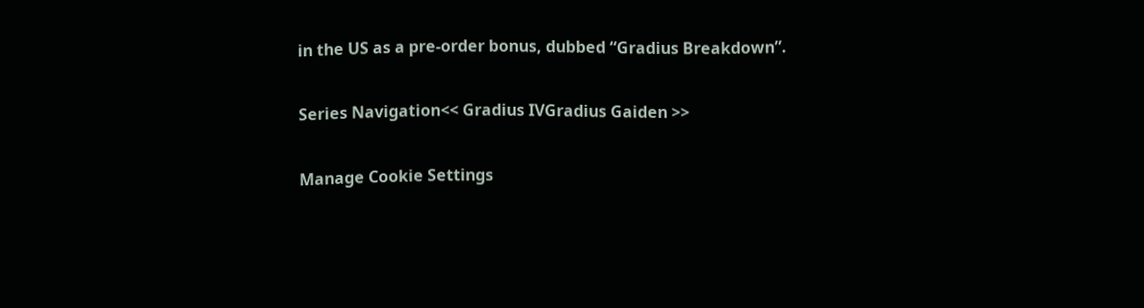in the US as a pre-order bonus, dubbed “Gradius Breakdown”.

Series Navigation<< Gradius IVGradius Gaiden >>

Manage Cookie Settings